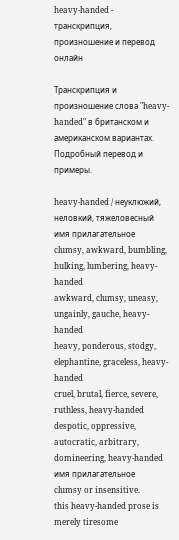heavy-handed - транскрипция, произношение и перевод онлайн

Транскрипция и произношение слова "heavy-handed" в британском и американском вариантах. Подробный перевод и примеры.

heavy-handed / неуклюжий, неловкий, тяжеловесный
имя прилагательное
clumsy, awkward, bumbling, hulking, lumbering, heavy-handed
awkward, clumsy, uneasy, ungainly, gauche, heavy-handed
heavy, ponderous, stodgy, elephantine, graceless, heavy-handed
cruel, brutal, fierce, severe, ruthless, heavy-handed
despotic, oppressive, autocratic, arbitrary, domineering, heavy-handed
имя прилагательное
clumsy or insensitive.
this heavy-handed prose is merely tiresome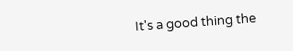It's a good thing the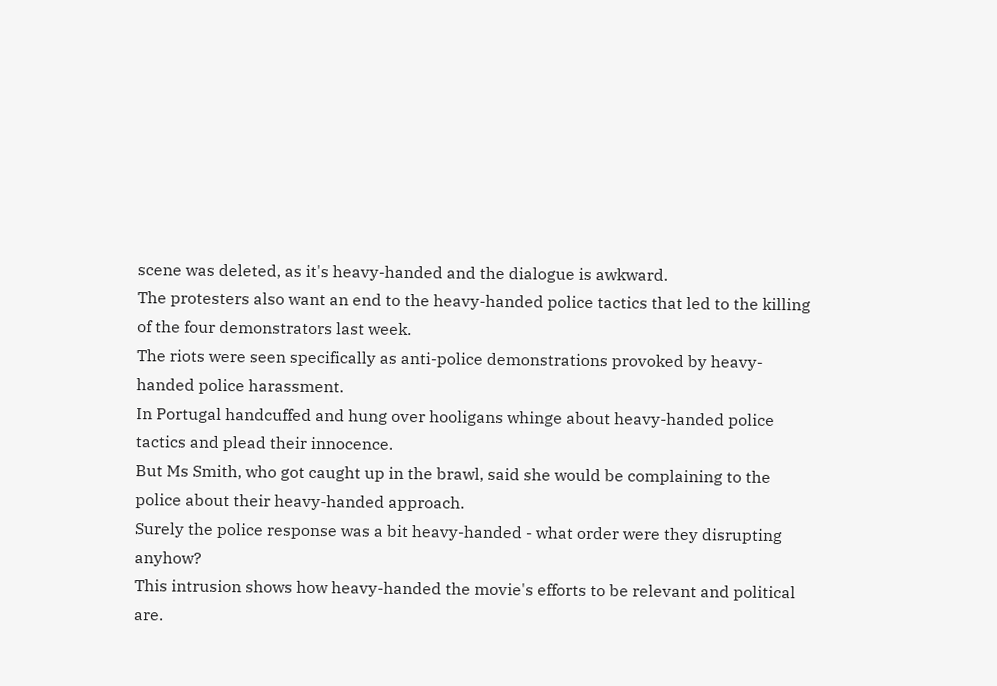scene was deleted, as it's heavy-handed and the dialogue is awkward.
The protesters also want an end to the heavy-handed police tactics that led to the killing of the four demonstrators last week.
The riots were seen specifically as anti-police demonstrations provoked by heavy-handed police harassment.
In Portugal handcuffed and hung over hooligans whinge about heavy-handed police tactics and plead their innocence.
But Ms Smith, who got caught up in the brawl, said she would be complaining to the police about their heavy-handed approach.
Surely the police response was a bit heavy-handed - what order were they disrupting anyhow?
This intrusion shows how heavy-handed the movie's efforts to be relevant and political are.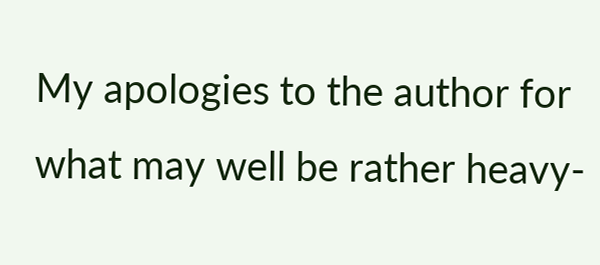My apologies to the author for what may well be rather heavy-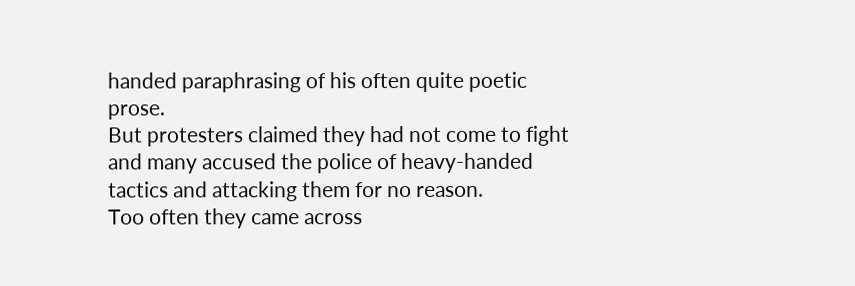handed paraphrasing of his often quite poetic prose.
But protesters claimed they had not come to fight and many accused the police of heavy-handed tactics and attacking them for no reason.
Too often they came across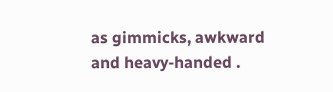as gimmicks, awkward and heavy-handed .